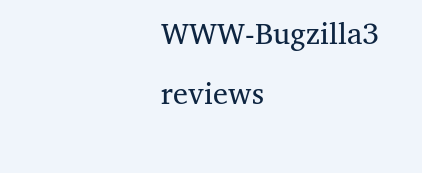WWW-Bugzilla3 reviews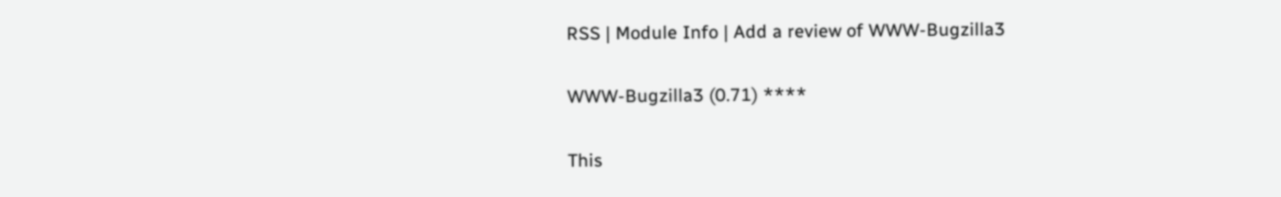RSS | Module Info | Add a review of WWW-Bugzilla3

WWW-Bugzilla3 (0.71) ****

This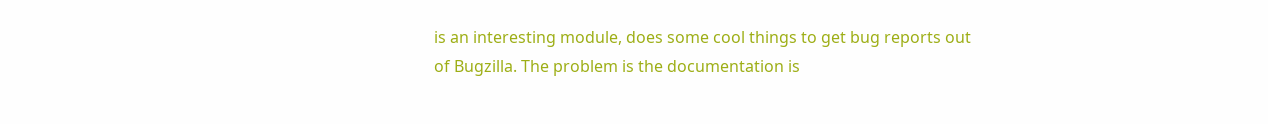is an interesting module, does some cool things to get bug reports out of Bugzilla. The problem is the documentation is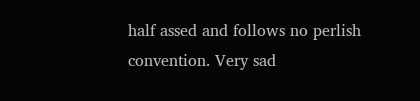half assed and follows no perlish convention. Very sad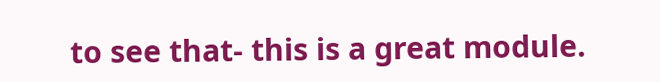to see that- this is a great module.